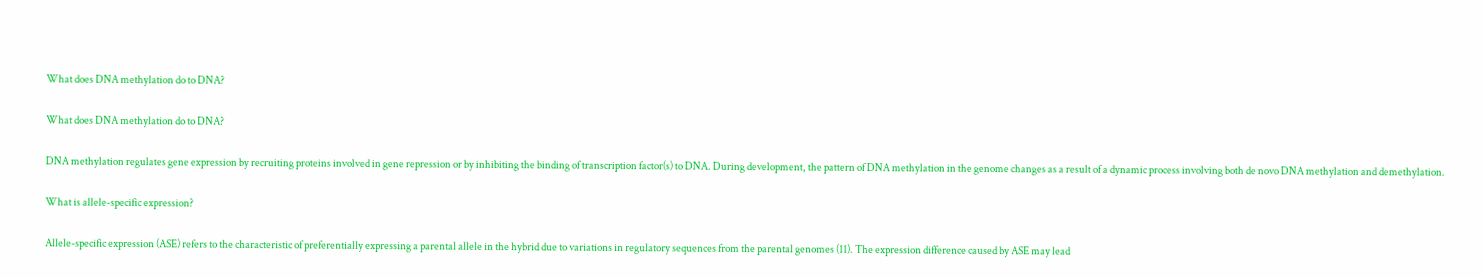What does DNA methylation do to DNA?

What does DNA methylation do to DNA?

DNA methylation regulates gene expression by recruiting proteins involved in gene repression or by inhibiting the binding of transcription factor(s) to DNA. During development, the pattern of DNA methylation in the genome changes as a result of a dynamic process involving both de novo DNA methylation and demethylation.

What is allele-specific expression?

Allele-specific expression (ASE) refers to the characteristic of preferentially expressing a parental allele in the hybrid due to variations in regulatory sequences from the parental genomes (11). The expression difference caused by ASE may lead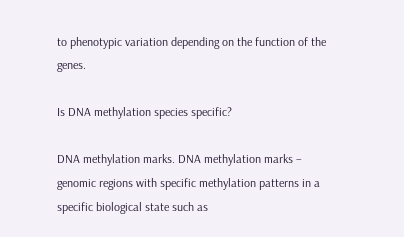to phenotypic variation depending on the function of the genes.

Is DNA methylation species specific?

DNA methylation marks. DNA methylation marks – genomic regions with specific methylation patterns in a specific biological state such as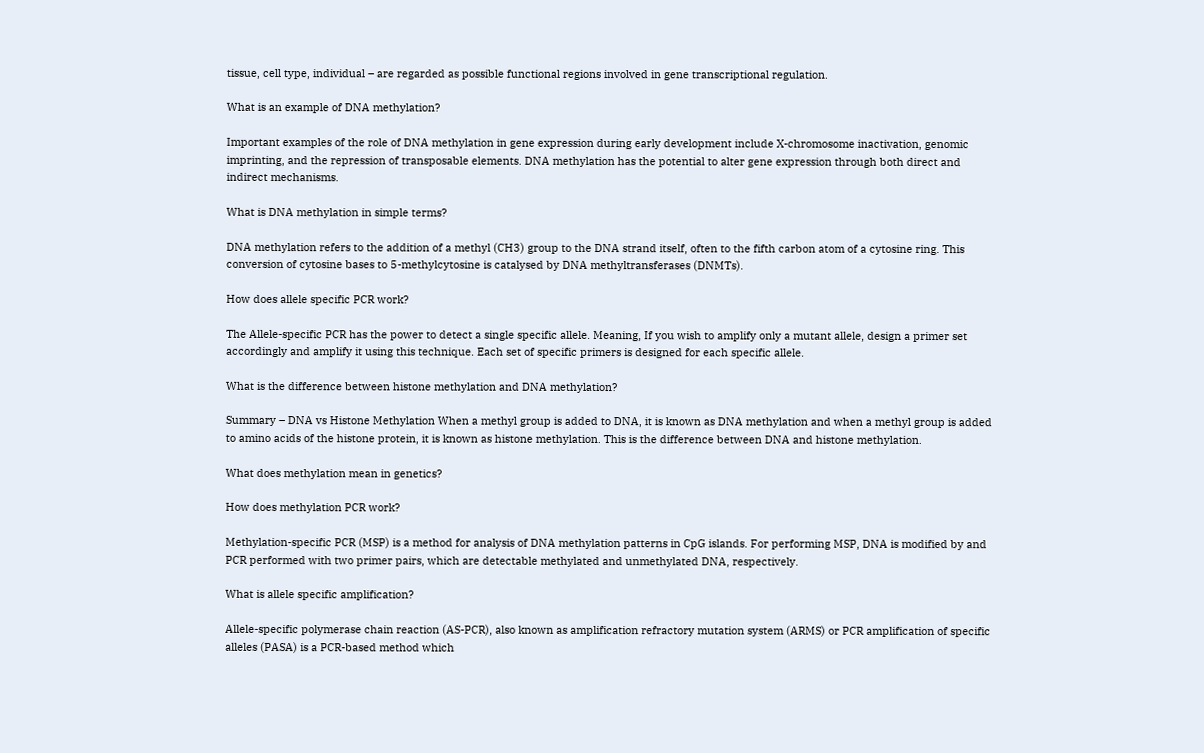tissue, cell type, individual – are regarded as possible functional regions involved in gene transcriptional regulation.

What is an example of DNA methylation?

Important examples of the role of DNA methylation in gene expression during early development include X-chromosome inactivation, genomic imprinting, and the repression of transposable elements. DNA methylation has the potential to alter gene expression through both direct and indirect mechanisms.

What is DNA methylation in simple terms?

DNA methylation refers to the addition of a methyl (CH3) group to the DNA strand itself, often to the fifth carbon atom of a cytosine ring. This conversion of cytosine bases to 5-methylcytosine is catalysed by DNA methyltransferases (DNMTs).

How does allele specific PCR work?

The Allele-specific PCR has the power to detect a single specific allele. Meaning, If you wish to amplify only a mutant allele, design a primer set accordingly and amplify it using this technique. Each set of specific primers is designed for each specific allele.

What is the difference between histone methylation and DNA methylation?

Summary – DNA vs Histone Methylation When a methyl group is added to DNA, it is known as DNA methylation and when a methyl group is added to amino acids of the histone protein, it is known as histone methylation. This is the difference between DNA and histone methylation.

What does methylation mean in genetics?

How does methylation PCR work?

Methylation-specific PCR (MSP) is a method for analysis of DNA methylation patterns in CpG islands. For performing MSP, DNA is modified by and PCR performed with two primer pairs, which are detectable methylated and unmethylated DNA, respectively.

What is allele specific amplification?

Allele-specific polymerase chain reaction (AS-PCR), also known as amplification refractory mutation system (ARMS) or PCR amplification of specific alleles (PASA) is a PCR-based method which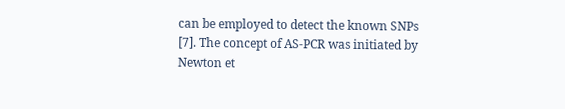can be employed to detect the known SNPs [7]. The concept of AS-PCR was initiated by Newton et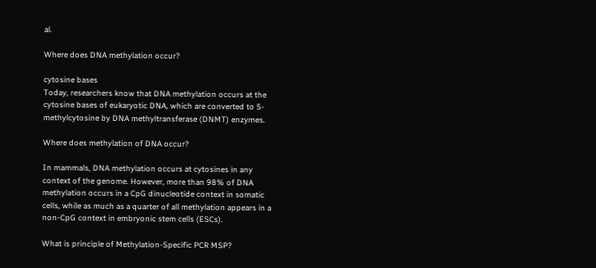al.

Where does DNA methylation occur?

cytosine bases
Today, researchers know that DNA methylation occurs at the cytosine bases of eukaryotic DNA, which are converted to 5-methylcytosine by DNA methyltransferase (DNMT) enzymes.

Where does methylation of DNA occur?

In mammals, DNA methylation occurs at cytosines in any context of the genome. However, more than 98% of DNA methylation occurs in a CpG dinucleotide context in somatic cells, while as much as a quarter of all methylation appears in a non-CpG context in embryonic stem cells (ESCs).

What is principle of Methylation-Specific PCR MSP?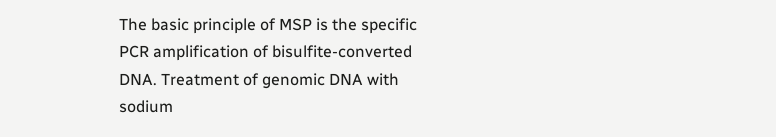The basic principle of MSP is the specific PCR amplification of bisulfite-converted DNA. Treatment of genomic DNA with sodium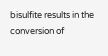bisulfite results in the conversion of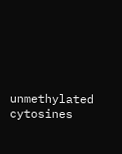unmethylated cytosines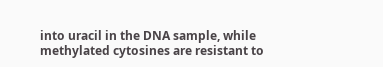into uracil in the DNA sample, while methylated cytosines are resistant to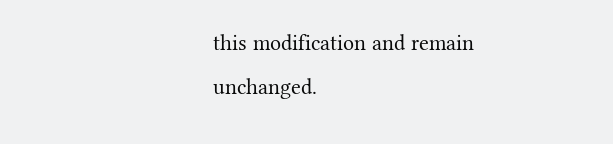this modification and remain unchanged.